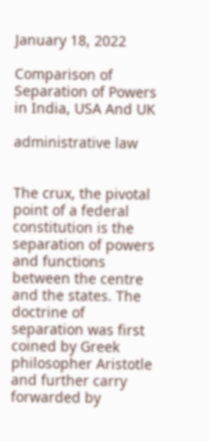January 18, 2022

Comparison of Separation of Powers in India, USA And UK

administrative law


The crux, the pivotal point of a federal constitution is the separation of powers and functions between the centre and the states. The doctrine of separation was first coined by Greek philosopher Aristotle and further carry forwarded by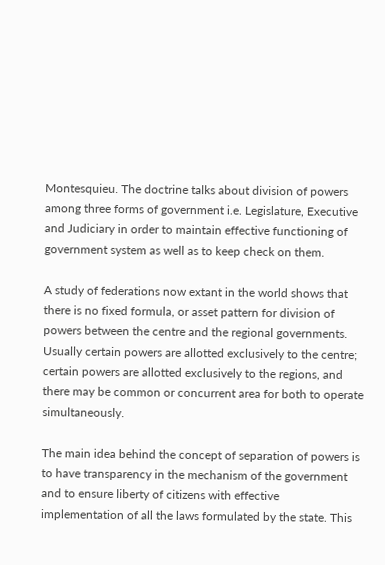Montesquieu. The doctrine talks about division of powers among three forms of government i.e. Legislature, Executive and Judiciary in order to maintain effective functioning of government system as well as to keep check on them.

A study of federations now extant in the world shows that there is no fixed formula, or asset pattern for division of powers between the centre and the regional governments. Usually certain powers are allotted exclusively to the centre; certain powers are allotted exclusively to the regions, and there may be common or concurrent area for both to operate simultaneously.

The main idea behind the concept of separation of powers is to have transparency in the mechanism of the government and to ensure liberty of citizens with effective implementation of all the laws formulated by the state. This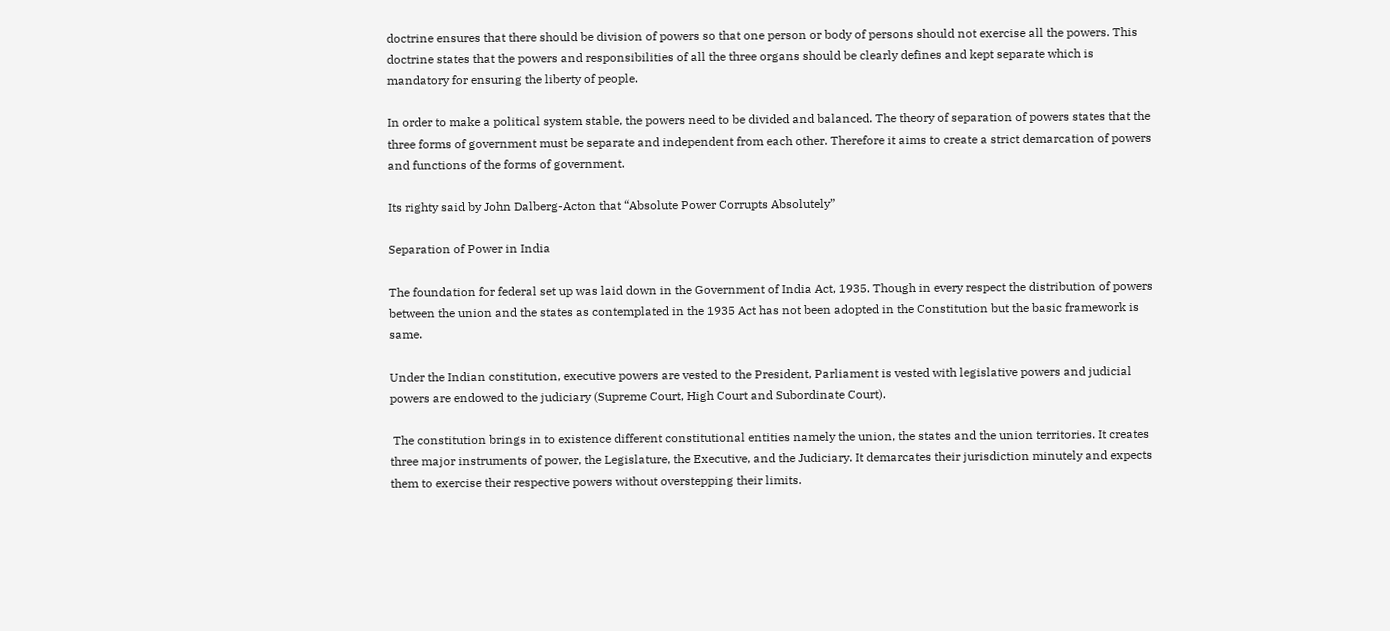doctrine ensures that there should be division of powers so that one person or body of persons should not exercise all the powers. This doctrine states that the powers and responsibilities of all the three organs should be clearly defines and kept separate which is mandatory for ensuring the liberty of people.

In order to make a political system stable, the powers need to be divided and balanced. The theory of separation of powers states that the three forms of government must be separate and independent from each other. Therefore it aims to create a strict demarcation of powers and functions of the forms of government.

Its righty said by John Dalberg-Acton that “Absolute Power Corrupts Absolutely”

Separation of Power in India

The foundation for federal set up was laid down in the Government of India Act, 1935. Though in every respect the distribution of powers between the union and the states as contemplated in the 1935 Act has not been adopted in the Constitution but the basic framework is same.

Under the Indian constitution, executive powers are vested to the President, Parliament is vested with legislative powers and judicial powers are endowed to the judiciary (Supreme Court, High Court and Subordinate Court).

 The constitution brings in to existence different constitutional entities namely the union, the states and the union territories. It creates three major instruments of power, the Legislature, the Executive, and the Judiciary. It demarcates their jurisdiction minutely and expects them to exercise their respective powers without overstepping their limits.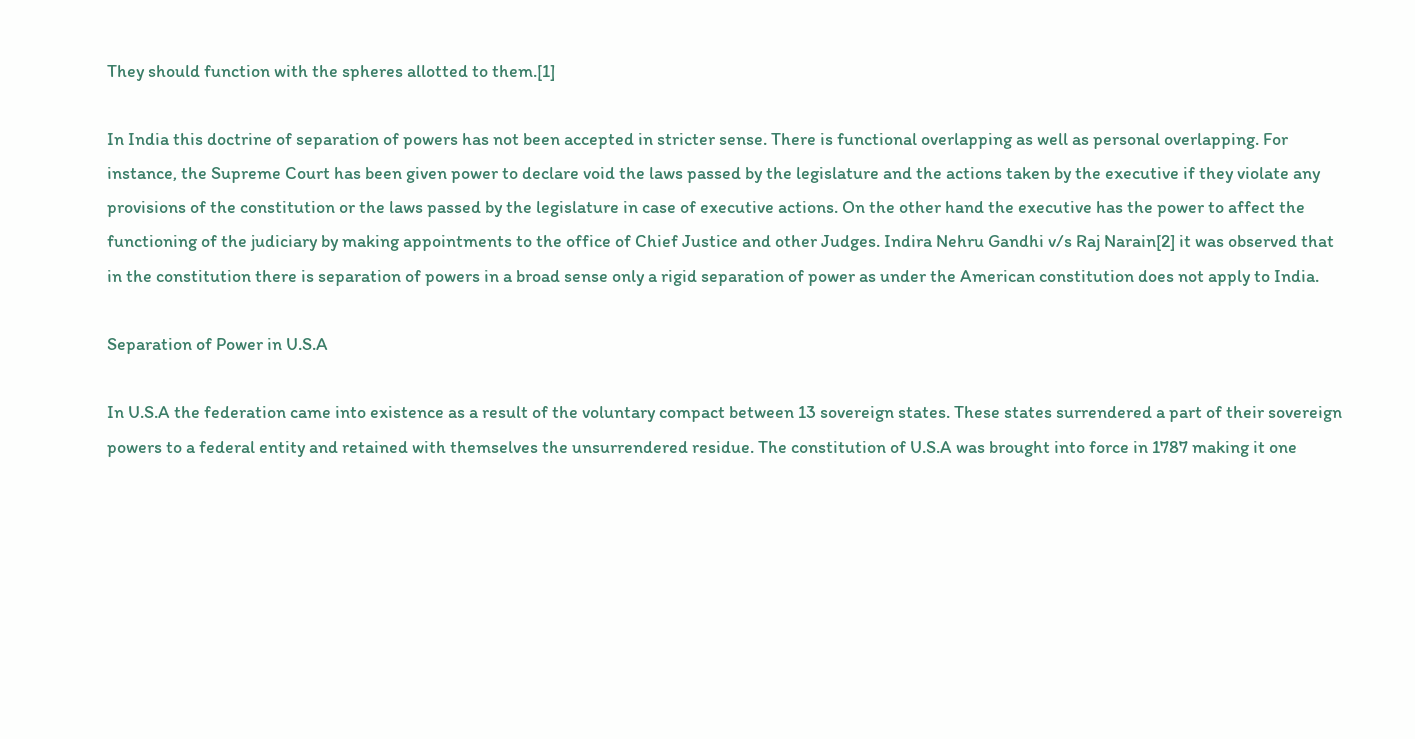They should function with the spheres allotted to them.[1]

In India this doctrine of separation of powers has not been accepted in stricter sense. There is functional overlapping as well as personal overlapping. For instance, the Supreme Court has been given power to declare void the laws passed by the legislature and the actions taken by the executive if they violate any provisions of the constitution or the laws passed by the legislature in case of executive actions. On the other hand the executive has the power to affect the functioning of the judiciary by making appointments to the office of Chief Justice and other Judges. Indira Nehru Gandhi v/s Raj Narain[2] it was observed that in the constitution there is separation of powers in a broad sense only a rigid separation of power as under the American constitution does not apply to India.

Separation of Power in U.S.A

In U.S.A the federation came into existence as a result of the voluntary compact between 13 sovereign states. These states surrendered a part of their sovereign powers to a federal entity and retained with themselves the unsurrendered residue. The constitution of U.S.A was brought into force in 1787 making it one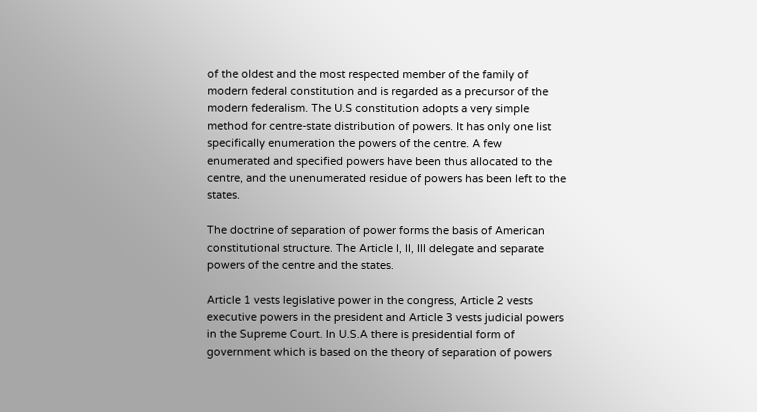of the oldest and the most respected member of the family of modern federal constitution and is regarded as a precursor of the modern federalism. The U.S constitution adopts a very simple method for centre-state distribution of powers. It has only one list specifically enumeration the powers of the centre. A few enumerated and specified powers have been thus allocated to the centre, and the unenumerated residue of powers has been left to the states.

The doctrine of separation of power forms the basis of American constitutional structure. The Article I, II, III delegate and separate powers of the centre and the states.

Article 1 vests legislative power in the congress, Article 2 vests executive powers in the president and Article 3 vests judicial powers in the Supreme Court. In U.S.A there is presidential form of government which is based on the theory of separation of powers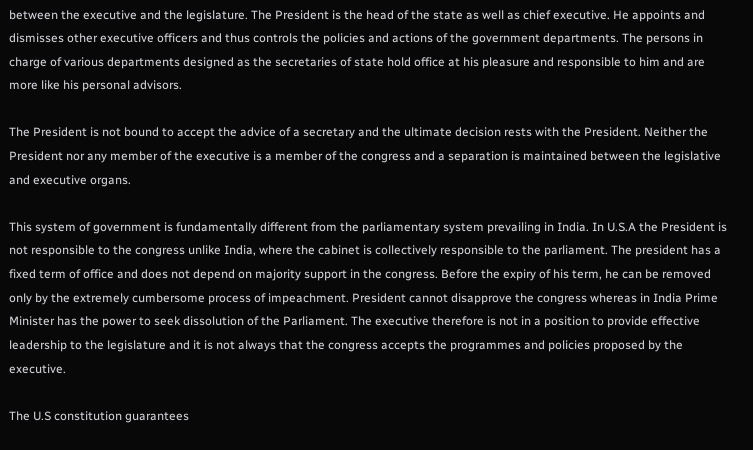between the executive and the legislature. The President is the head of the state as well as chief executive. He appoints and dismisses other executive officers and thus controls the policies and actions of the government departments. The persons in charge of various departments designed as the secretaries of state hold office at his pleasure and responsible to him and are more like his personal advisors.

The President is not bound to accept the advice of a secretary and the ultimate decision rests with the President. Neither the President nor any member of the executive is a member of the congress and a separation is maintained between the legislative and executive organs.

This system of government is fundamentally different from the parliamentary system prevailing in India. In U.S.A the President is not responsible to the congress unlike India, where the cabinet is collectively responsible to the parliament. The president has a fixed term of office and does not depend on majority support in the congress. Before the expiry of his term, he can be removed only by the extremely cumbersome process of impeachment. President cannot disapprove the congress whereas in India Prime Minister has the power to seek dissolution of the Parliament. The executive therefore is not in a position to provide effective leadership to the legislature and it is not always that the congress accepts the programmes and policies proposed by the executive.

The U.S constitution guarantees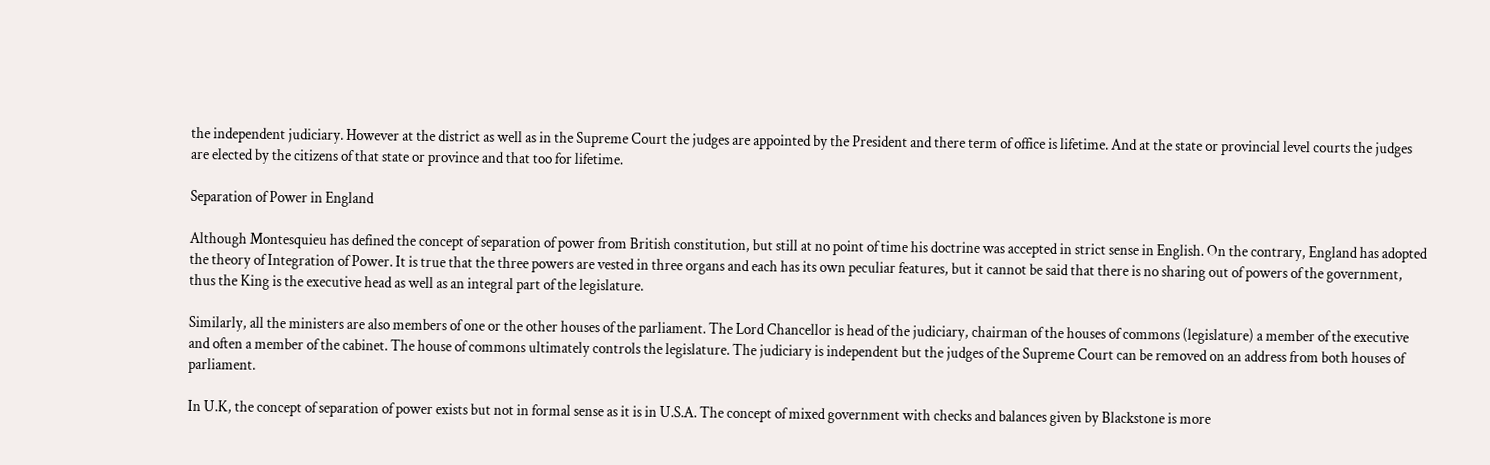the independent judiciary. However at the district as well as in the Supreme Court the judges are appointed by the President and there term of office is lifetime. And at the state or provincial level courts the judges are elected by the citizens of that state or province and that too for lifetime.

Separation of Power in England

Although Montesquieu has defined the concept of separation of power from British constitution, but still at no point of time his doctrine was accepted in strict sense in English. On the contrary, England has adopted the theory of Integration of Power. It is true that the three powers are vested in three organs and each has its own peculiar features, but it cannot be said that there is no sharing out of powers of the government, thus the King is the executive head as well as an integral part of the legislature.

Similarly, all the ministers are also members of one or the other houses of the parliament. The Lord Chancellor is head of the judiciary, chairman of the houses of commons (legislature) a member of the executive and often a member of the cabinet. The house of commons ultimately controls the legislature. The judiciary is independent but the judges of the Supreme Court can be removed on an address from both houses of parliament.

In U.K, the concept of separation of power exists but not in formal sense as it is in U.S.A. The concept of mixed government with checks and balances given by Blackstone is more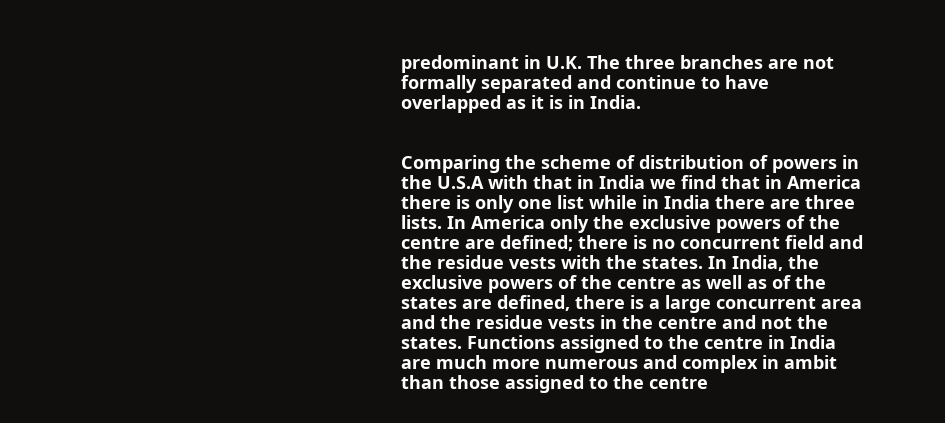predominant in U.K. The three branches are not formally separated and continue to have overlapped as it is in India.


Comparing the scheme of distribution of powers in the U.S.A with that in India we find that in America there is only one list while in India there are three lists. In America only the exclusive powers of the centre are defined; there is no concurrent field and the residue vests with the states. In India, the exclusive powers of the centre as well as of the states are defined, there is a large concurrent area and the residue vests in the centre and not the states. Functions assigned to the centre in India are much more numerous and complex in ambit than those assigned to the centre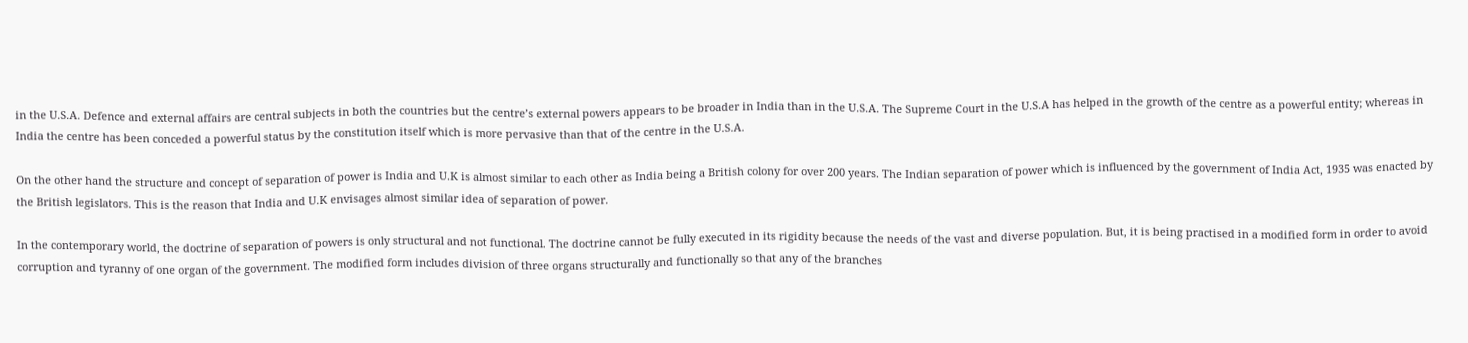in the U.S.A. Defence and external affairs are central subjects in both the countries but the centre’s external powers appears to be broader in India than in the U.S.A. The Supreme Court in the U.S.A has helped in the growth of the centre as a powerful entity; whereas in India the centre has been conceded a powerful status by the constitution itself which is more pervasive than that of the centre in the U.S.A.

On the other hand the structure and concept of separation of power is India and U.K is almost similar to each other as India being a British colony for over 200 years. The Indian separation of power which is influenced by the government of India Act, 1935 was enacted by the British legislators. This is the reason that India and U.K envisages almost similar idea of separation of power.

In the contemporary world, the doctrine of separation of powers is only structural and not functional. The doctrine cannot be fully executed in its rigidity because the needs of the vast and diverse population. But, it is being practised in a modified form in order to avoid corruption and tyranny of one organ of the government. The modified form includes division of three organs structurally and functionally so that any of the branches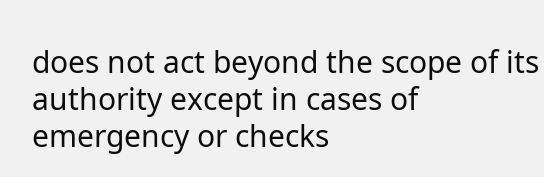does not act beyond the scope of its authority except in cases of emergency or checks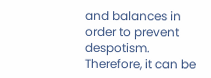and balances in order to prevent despotism. Therefore, it can be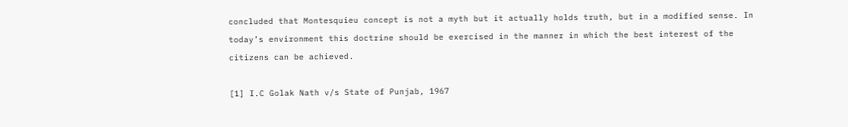concluded that Montesquieu concept is not a myth but it actually holds truth, but in a modified sense. In today’s environment this doctrine should be exercised in the manner in which the best interest of the citizens can be achieved.

[1] I.C Golak Nath v/s State of Punjab, 1967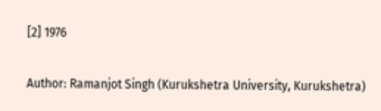[2] 1976

Author: Ramanjot Singh (Kurukshetra University, Kurukshetra)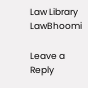Law Library LawBhoomi

Leave a Reply